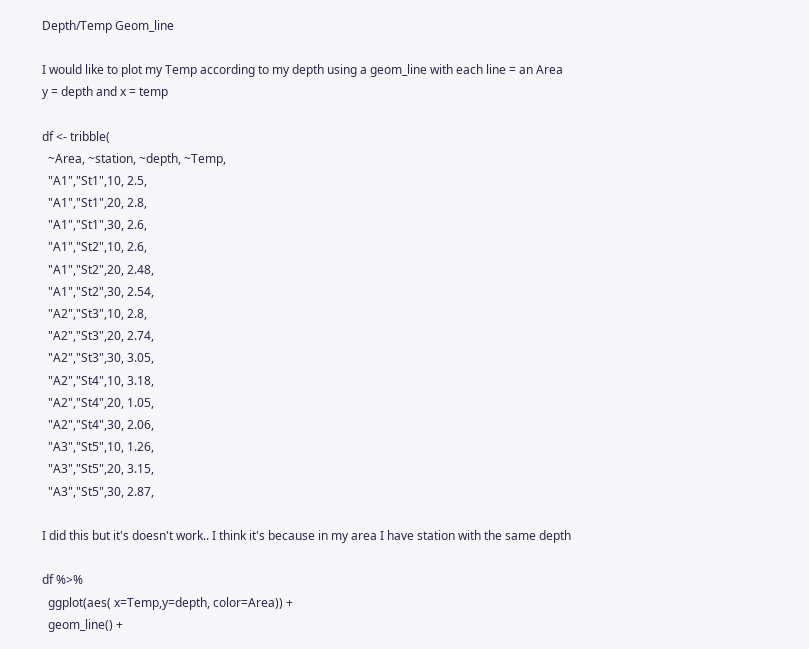Depth/Temp Geom_line

I would like to plot my Temp according to my depth using a geom_line with each line = an Area
y = depth and x = temp

df <- tribble(
  ~Area, ~station, ~depth, ~Temp,
  "A1","St1",10, 2.5,
  "A1","St1",20, 2.8,
  "A1","St1",30, 2.6,
  "A1","St2",10, 2.6,
  "A1","St2",20, 2.48,
  "A1","St2",30, 2.54,
  "A2","St3",10, 2.8,
  "A2","St3",20, 2.74,
  "A2","St3",30, 3.05,
  "A2","St4",10, 3.18,
  "A2","St4",20, 1.05,
  "A2","St4",30, 2.06,
  "A3","St5",10, 1.26,
  "A3","St5",20, 3.15,
  "A3","St5",30, 2.87,

I did this but it's doesn't work.. I think it's because in my area I have station with the same depth

df %>%
  ggplot(aes( x=Temp,y=depth, color=Area)) +
  geom_line() +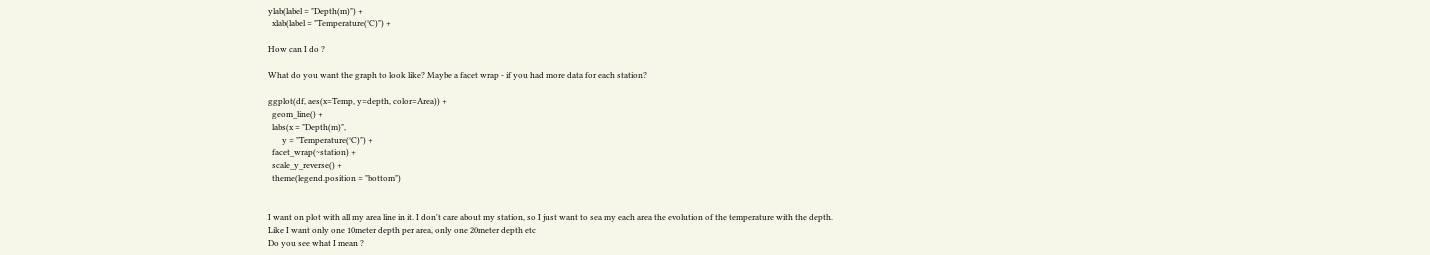ylab(label = "Depth(m)") +
  xlab(label = "Temperature(°C)") +

How can I do ?

What do you want the graph to look like? Maybe a facet wrap - if you had more data for each station?

ggplot(df, aes(x=Temp, y=depth, color=Area)) +
  geom_line() +
  labs(x = "Depth(m)",
       y = "Temperature(°C)") +
  facet_wrap(~station) +
  scale_y_reverse() +
  theme(legend.position = "bottom")


I want on plot with all my area line in it. I don't care about my station, so I just want to sea my each area the evolution of the temperature with the depth.
Like I want only one 10meter depth per area, only one 20meter depth etc
Do you see what I mean ?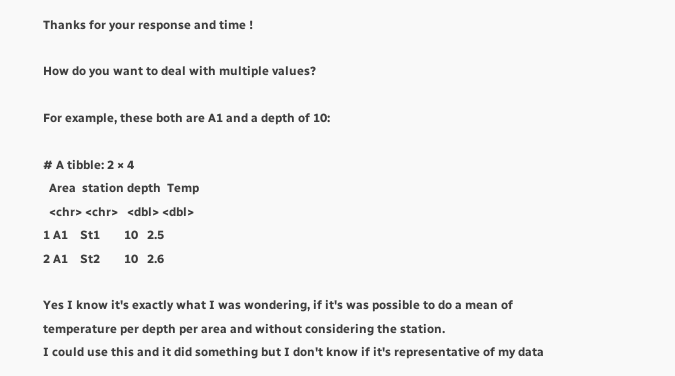Thanks for your response and time !

How do you want to deal with multiple values?

For example, these both are A1 and a depth of 10:

# A tibble: 2 × 4
  Area  station depth  Temp
  <chr> <chr>   <dbl> <dbl>
1 A1    St1        10   2.5
2 A1    St2        10   2.6

Yes I know it's exactly what I was wondering, if it's was possible to do a mean of temperature per depth per area and without considering the station.
I could use this and it did something but I don't know if it's representative of my data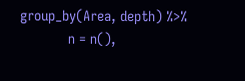group_by(Area, depth) %>%
            n = n(),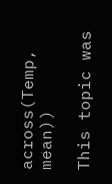across(Temp, mean))

This topic was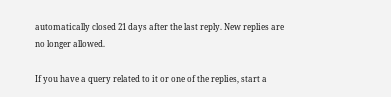automatically closed 21 days after the last reply. New replies are no longer allowed.

If you have a query related to it or one of the replies, start a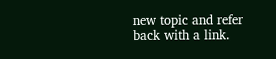new topic and refer back with a link.